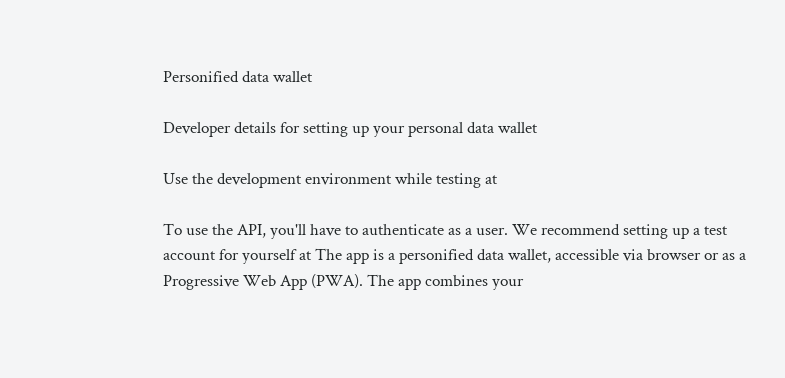Personified data wallet

Developer details for setting up your personal data wallet

Use the development environment while testing at

To use the API, you'll have to authenticate as a user. We recommend setting up a test account for yourself at The app is a personified data wallet, accessible via browser or as a Progressive Web App (PWA). The app combines your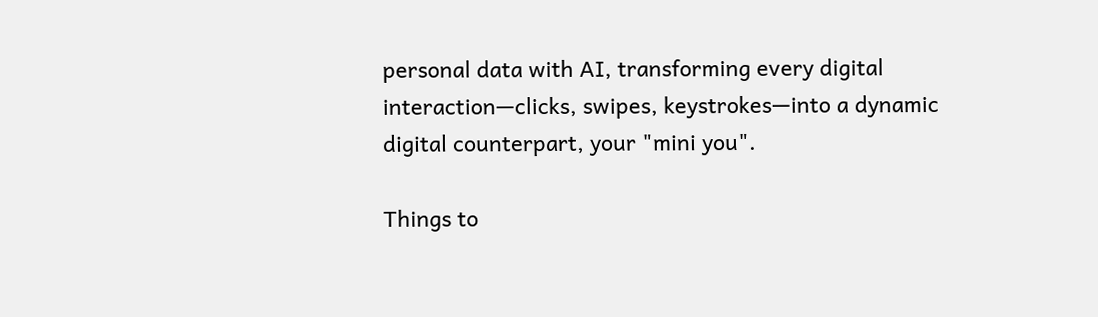personal data with AI, transforming every digital interaction—clicks, swipes, keystrokes—into a dynamic digital counterpart, your "mini you".

Things to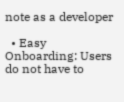note as a developer

  • Easy Onboarding: Users do not have to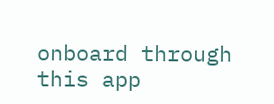onboard through this app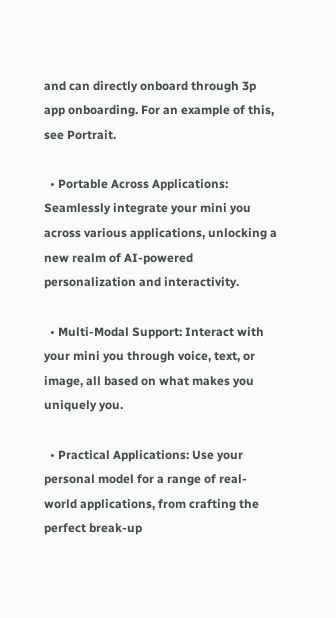and can directly onboard through 3p app onboarding. For an example of this, see Portrait.

  • Portable Across Applications: Seamlessly integrate your mini you across various applications, unlocking a new realm of AI-powered personalization and interactivity.

  • Multi-Modal Support: Interact with your mini you through voice, text, or image, all based on what makes you uniquely you.

  • Practical Applications: Use your personal model for a range of real-world applications, from crafting the perfect break-up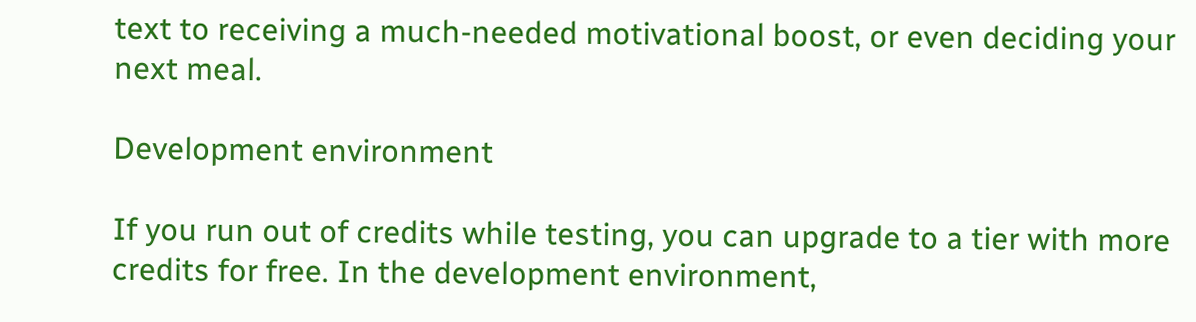text to receiving a much-needed motivational boost, or even deciding your next meal.

Development environment

If you run out of credits while testing, you can upgrade to a tier with more credits for free. In the development environment,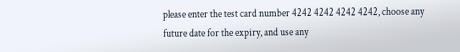please enter the test card number 4242 4242 4242 4242, choose any future date for the expiry, and use any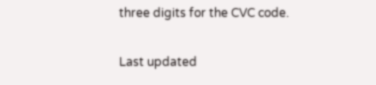three digits for the CVC code.

Last updated